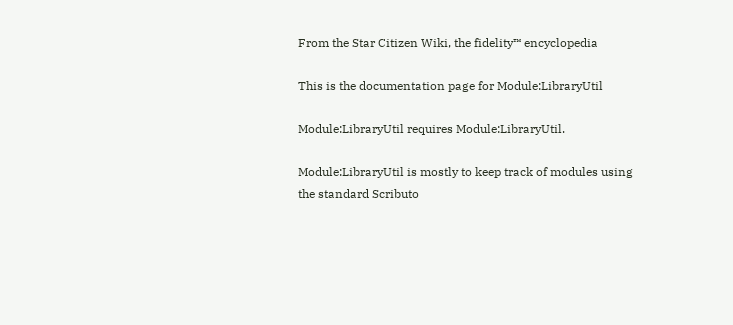From the Star Citizen Wiki, the fidelity™ encyclopedia

This is the documentation page for Module:LibraryUtil

Module:LibraryUtil requires Module:LibraryUtil.

Module:LibraryUtil is mostly to keep track of modules using the standard Scributo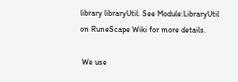library libraryUtil. See Module:LibraryUtil on RuneScape Wiki for more details.

 We use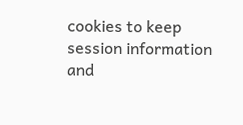cookies to keep session information and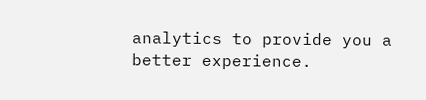analytics to provide you a better experience.